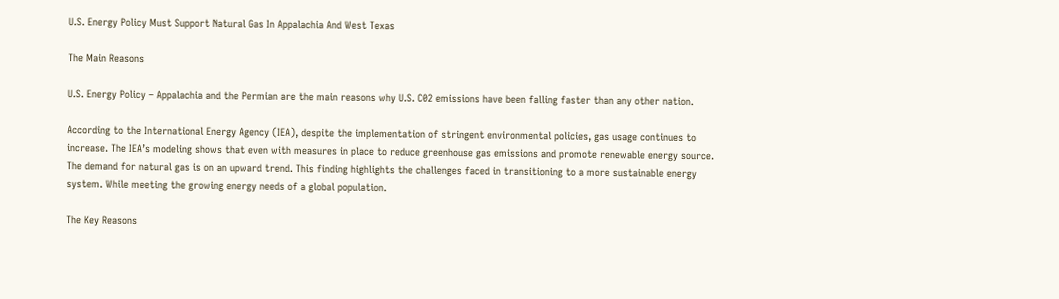U.S. Energy Policy Must Support Natural Gas In Appalachia And West Texas

The Main Reasons

U.S. Energy Policy – Appalachia and the Permian are the main reasons why U.S. C02 emissions have been falling faster than any other nation.

According to the International Energy Agency (IEA), despite the implementation of stringent environmental policies, gas usage continues to increase. The IEA’s modeling shows that even with measures in place to reduce greenhouse gas emissions and promote renewable energy source. The demand for natural gas is on an upward trend. This finding highlights the challenges faced in transitioning to a more sustainable energy system. While meeting the growing energy needs of a global population.

The Key Reasons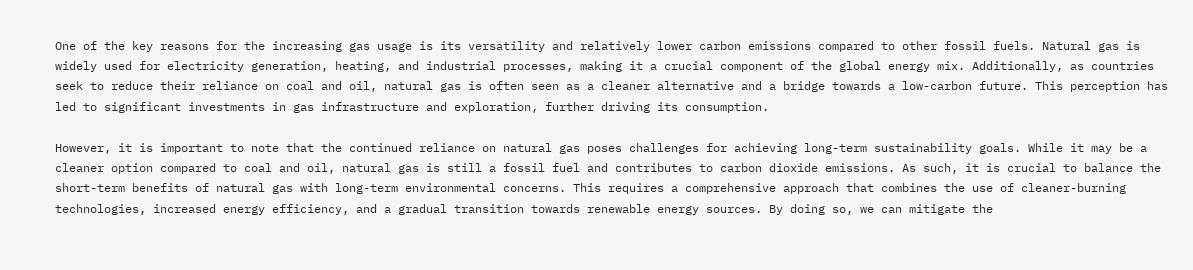One of the key reasons for the increasing gas usage is its versatility and relatively lower carbon emissions compared to other fossil fuels. Natural gas is widely used for electricity generation, heating, and industrial processes, making it a crucial component of the global energy mix. Additionally, as countries seek to reduce their reliance on coal and oil, natural gas is often seen as a cleaner alternative and a bridge towards a low-carbon future. This perception has led to significant investments in gas infrastructure and exploration, further driving its consumption.

However, it is important to note that the continued reliance on natural gas poses challenges for achieving long-term sustainability goals. While it may be a cleaner option compared to coal and oil, natural gas is still a fossil fuel and contributes to carbon dioxide emissions. As such, it is crucial to balance the short-term benefits of natural gas with long-term environmental concerns. This requires a comprehensive approach that combines the use of cleaner-burning technologies, increased energy efficiency, and a gradual transition towards renewable energy sources. By doing so, we can mitigate the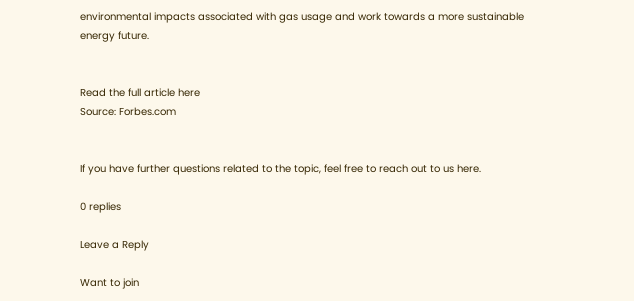environmental impacts associated with gas usage and work towards a more sustainable energy future.


Read the full article here
Source: Forbes.com


If you have further questions related to the topic, feel free to reach out to us here.

0 replies

Leave a Reply

Want to join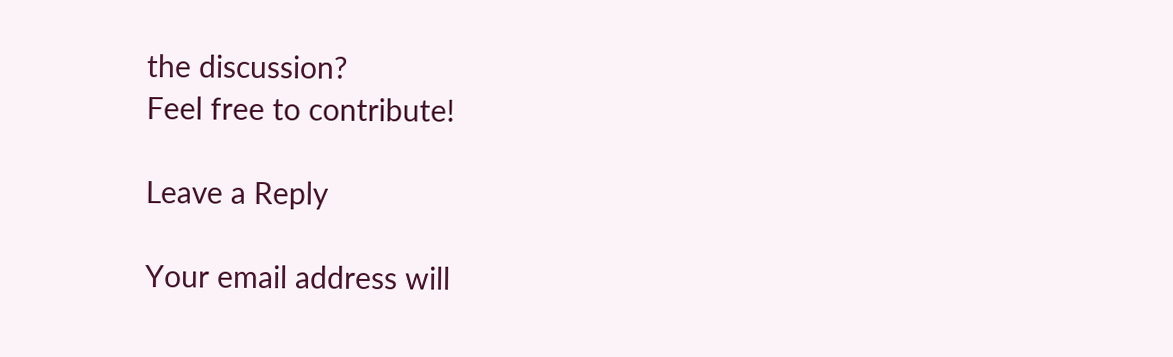the discussion?
Feel free to contribute!

Leave a Reply

Your email address will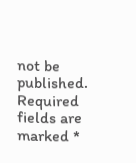not be published. Required fields are marked *